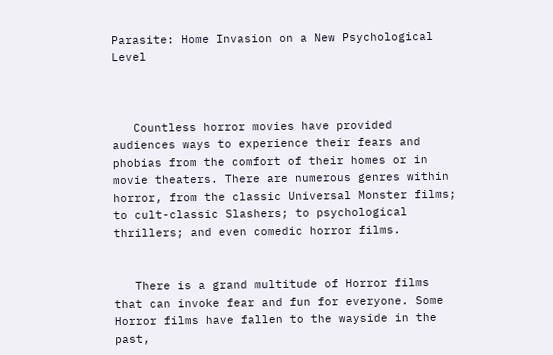Parasite: Home Invasion on a New Psychological Level



   Countless horror movies have provided audiences ways to experience their fears and phobias from the comfort of their homes or in movie theaters. There are numerous genres within horror, from the classic Universal Monster films; to cult-classic Slashers; to psychological thrillers; and even comedic horror films.


   There is a grand multitude of Horror films that can invoke fear and fun for everyone. Some Horror films have fallen to the wayside in the past,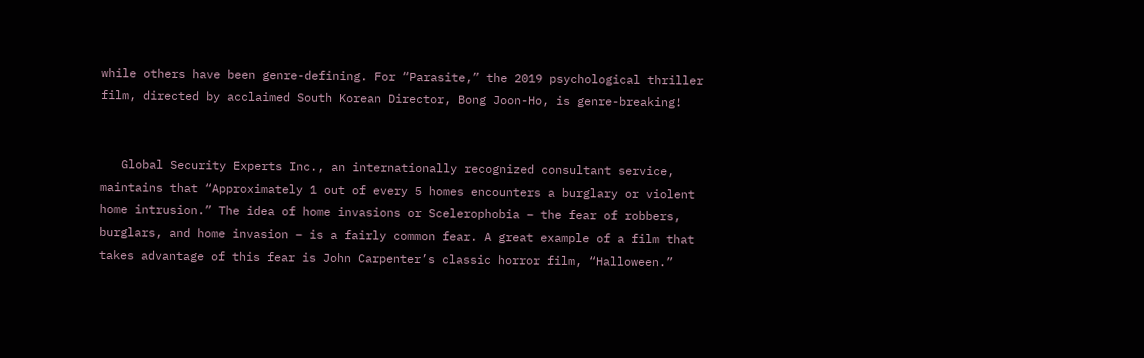while others have been genre-defining. For “Parasite,” the 2019 psychological thriller film, directed by acclaimed South Korean Director, Bong Joon-Ho, is genre-breaking!


   Global Security Experts Inc., an internationally recognized consultant service, maintains that “Approximately 1 out of every 5 homes encounters a burglary or violent home intrusion.” The idea of home invasions or Scelerophobia – the fear of robbers, burglars, and home invasion – is a fairly common fear. A great example of a film that takes advantage of this fear is John Carpenter’s classic horror film, “Halloween.”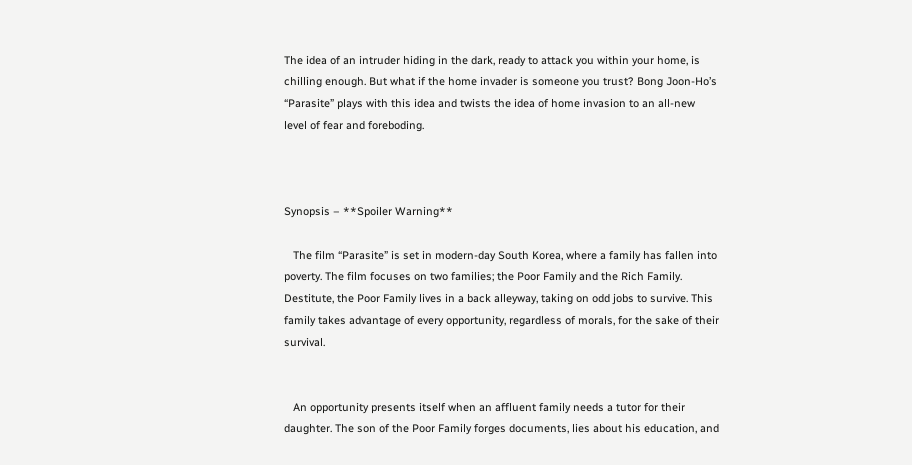The idea of an intruder hiding in the dark, ready to attack you within your home, is chilling enough. But what if the home invader is someone you trust? Bong Joon-Ho’s “Parasite” plays with this idea and twists the idea of home invasion to an all-new level of fear and foreboding.



Synopsis – **Spoiler Warning**

   The film “Parasite” is set in modern-day South Korea, where a family has fallen into poverty. The film focuses on two families; the Poor Family and the Rich Family. Destitute, the Poor Family lives in a back alleyway, taking on odd jobs to survive. This family takes advantage of every opportunity, regardless of morals, for the sake of their survival.


   An opportunity presents itself when an affluent family needs a tutor for their daughter. The son of the Poor Family forges documents, lies about his education, and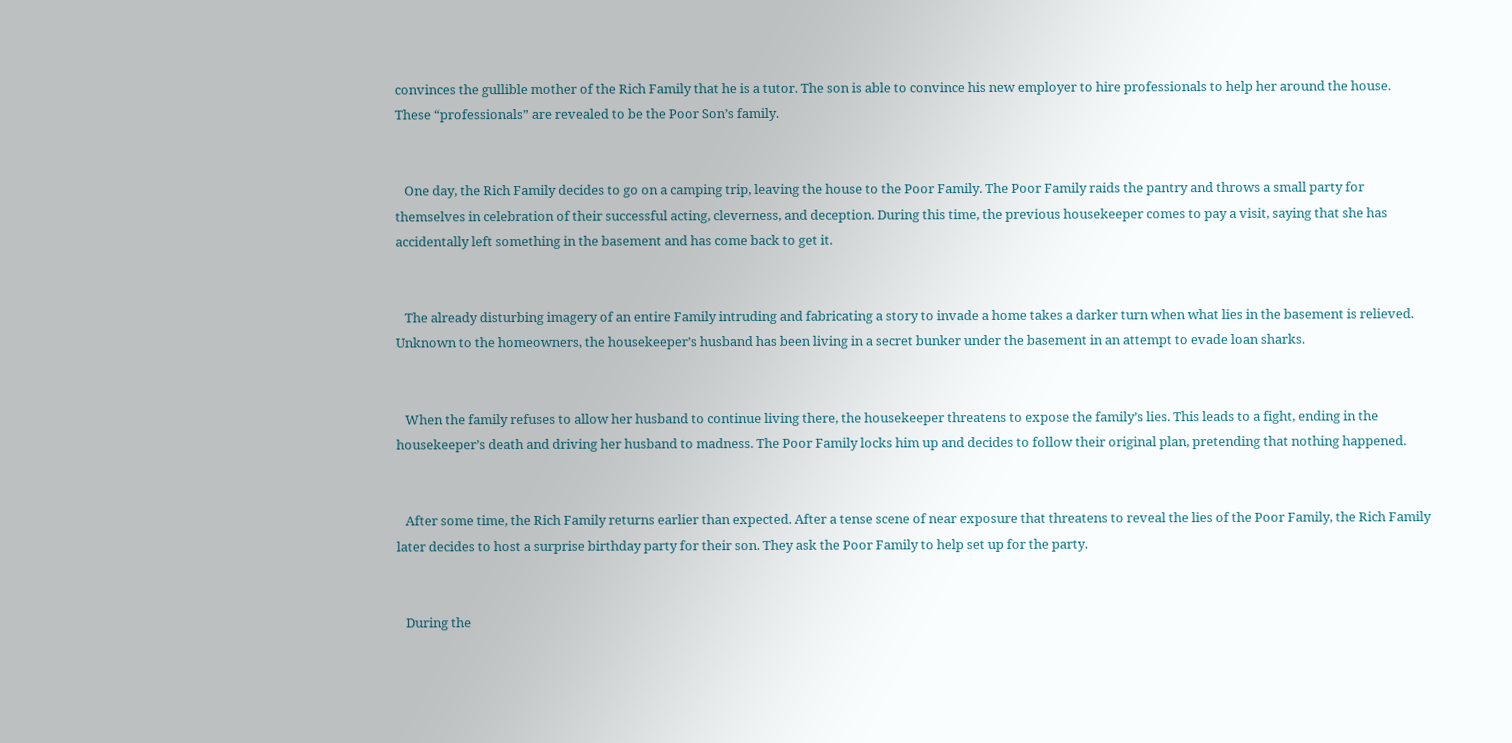convinces the gullible mother of the Rich Family that he is a tutor. The son is able to convince his new employer to hire professionals to help her around the house. These “professionals” are revealed to be the Poor Son’s family.


   One day, the Rich Family decides to go on a camping trip, leaving the house to the Poor Family. The Poor Family raids the pantry and throws a small party for themselves in celebration of their successful acting, cleverness, and deception. During this time, the previous housekeeper comes to pay a visit, saying that she has accidentally left something in the basement and has come back to get it.


   The already disturbing imagery of an entire Family intruding and fabricating a story to invade a home takes a darker turn when what lies in the basement is relieved. Unknown to the homeowners, the housekeeper’s husband has been living in a secret bunker under the basement in an attempt to evade loan sharks.


   When the family refuses to allow her husband to continue living there, the housekeeper threatens to expose the family’s lies. This leads to a fight, ending in the housekeeper’s death and driving her husband to madness. The Poor Family locks him up and decides to follow their original plan, pretending that nothing happened.


   After some time, the Rich Family returns earlier than expected. After a tense scene of near exposure that threatens to reveal the lies of the Poor Family, the Rich Family later decides to host a surprise birthday party for their son. They ask the Poor Family to help set up for the party.


   During the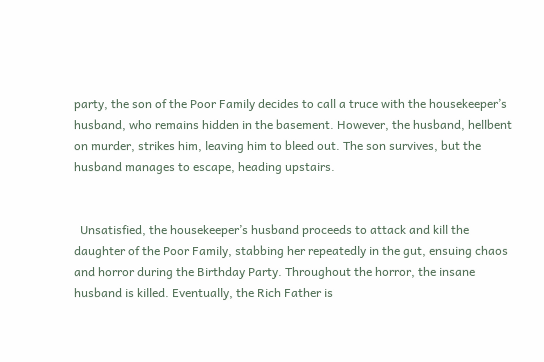party, the son of the Poor Family decides to call a truce with the housekeeper’s husband, who remains hidden in the basement. However, the husband, hellbent on murder, strikes him, leaving him to bleed out. The son survives, but the husband manages to escape, heading upstairs.


  Unsatisfied, the housekeeper’s husband proceeds to attack and kill the daughter of the Poor Family, stabbing her repeatedly in the gut, ensuing chaos and horror during the Birthday Party. Throughout the horror, the insane husband is killed. Eventually, the Rich Father is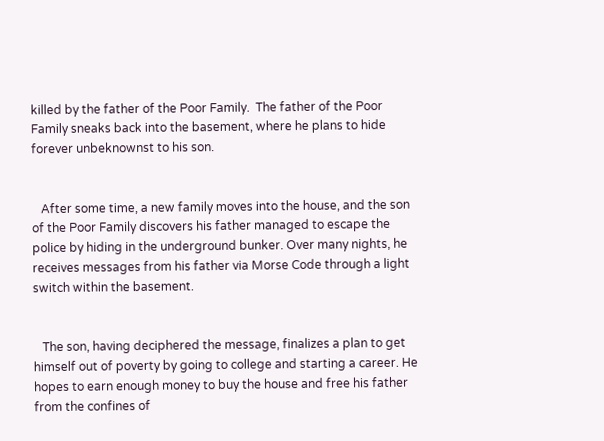killed by the father of the Poor Family.  The father of the Poor Family sneaks back into the basement, where he plans to hide forever unbeknownst to his son.


   After some time, a new family moves into the house, and the son of the Poor Family discovers his father managed to escape the police by hiding in the underground bunker. Over many nights, he receives messages from his father via Morse Code through a light switch within the basement.


   The son, having deciphered the message, finalizes a plan to get himself out of poverty by going to college and starting a career. He hopes to earn enough money to buy the house and free his father from the confines of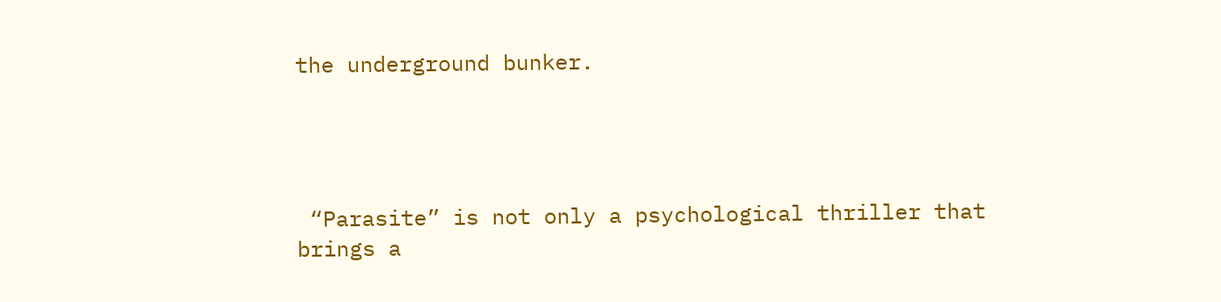the underground bunker.




 “Parasite” is not only a psychological thriller that brings a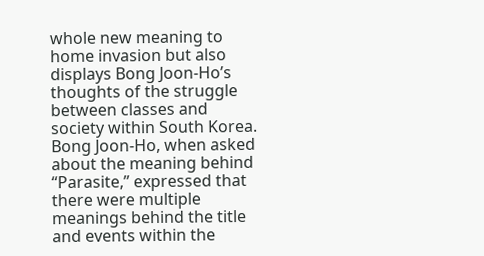whole new meaning to home invasion but also displays Bong Joon-Ho’s thoughts of the struggle between classes and society within South Korea. Bong Joon-Ho, when asked about the meaning behind “Parasite,” expressed that there were multiple meanings behind the title and events within the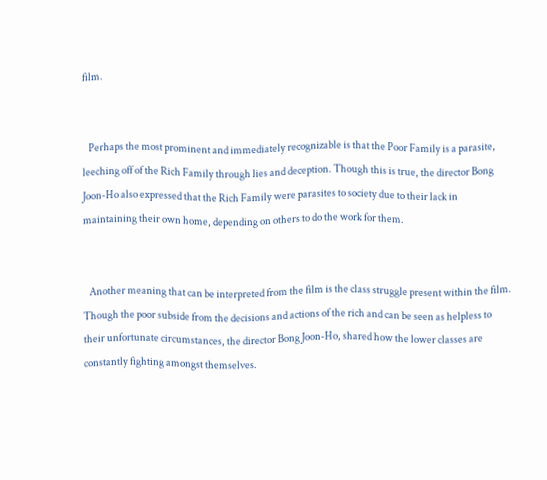film.


   Perhaps the most prominent and immediately recognizable is that the Poor Family is a parasite, leeching off of the Rich Family through lies and deception. Though this is true, the director Bong Joon-Ho also expressed that the Rich Family were parasites to society due to their lack in maintaining their own home, depending on others to do the work for them.


   Another meaning that can be interpreted from the film is the class struggle present within the film. Though the poor subside from the decisions and actions of the rich and can be seen as helpless to their unfortunate circumstances, the director Bong Joon-Ho, shared how the lower classes are constantly fighting amongst themselves.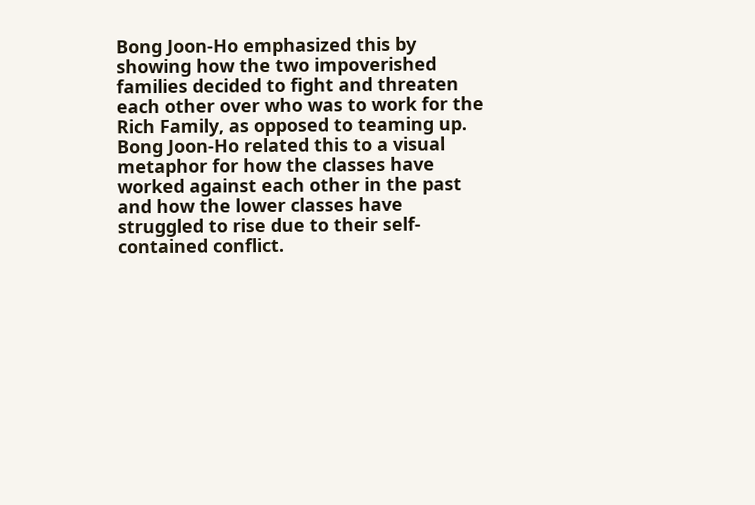Bong Joon-Ho emphasized this by showing how the two impoverished  families decided to fight and threaten each other over who was to work for the Rich Family, as opposed to teaming up. Bong Joon-Ho related this to a visual metaphor for how the classes have worked against each other in the past and how the lower classes have struggled to rise due to their self-contained conflict.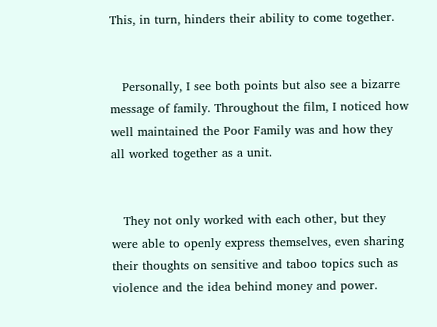This, in turn, hinders their ability to come together.


   Personally, I see both points but also see a bizarre message of family. Throughout the film, I noticed how well maintained the Poor Family was and how they all worked together as a unit.


   They not only worked with each other, but they were able to openly express themselves, even sharing their thoughts on sensitive and taboo topics such as violence and the idea behind money and power.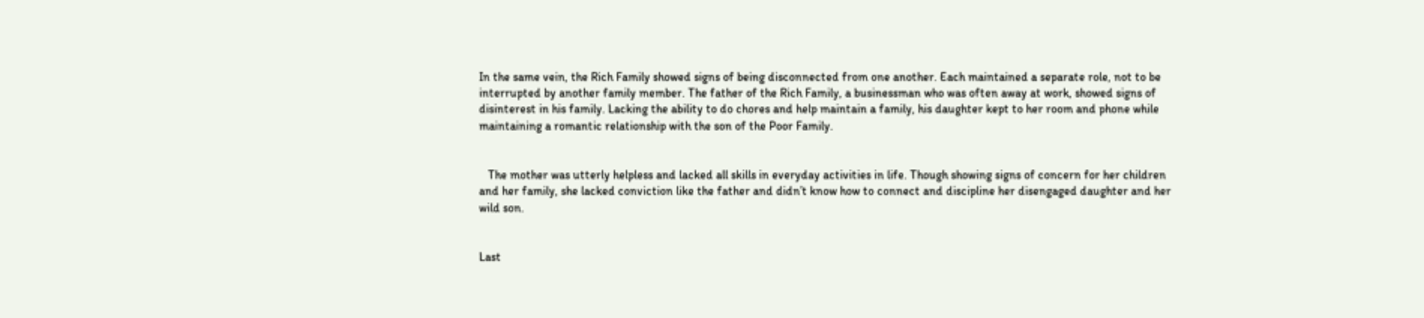In the same vein, the Rich Family showed signs of being disconnected from one another. Each maintained a separate role, not to be interrupted by another family member. The father of the Rich Family, a businessman who was often away at work, showed signs of disinterest in his family. Lacking the ability to do chores and help maintain a family, his daughter kept to her room and phone while maintaining a romantic relationship with the son of the Poor Family.


   The mother was utterly helpless and lacked all skills in everyday activities in life. Though showing signs of concern for her children and her family, she lacked conviction like the father and didn’t know how to connect and discipline her disengaged daughter and her wild son.


Last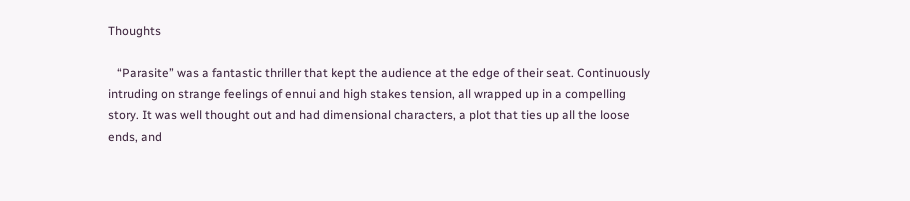Thoughts

   “Parasite” was a fantastic thriller that kept the audience at the edge of their seat. Continuously intruding on strange feelings of ennui and high stakes tension, all wrapped up in a compelling story. It was well thought out and had dimensional characters, a plot that ties up all the loose ends, and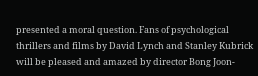presented a moral question. Fans of psychological thrillers and films by David Lynch and Stanley Kubrick will be pleased and amazed by director Bong Joon-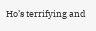Ho’s terrifying and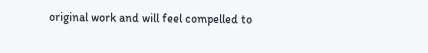original work and will feel compelled to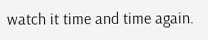watch it time and time again.